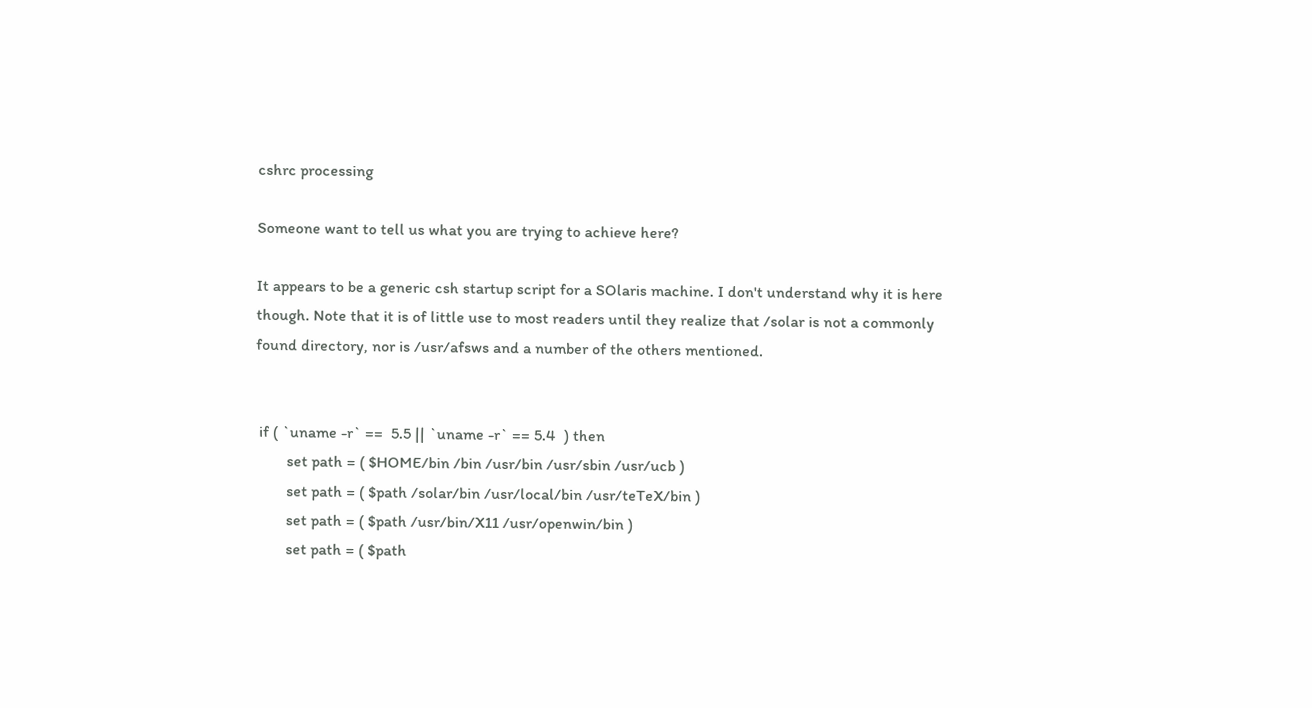cshrc processing

Someone want to tell us what you are trying to achieve here?

It appears to be a generic csh startup script for a SOlaris machine. I don't understand why it is here though. Note that it is of little use to most readers until they realize that /solar is not a commonly found directory, nor is /usr/afsws and a number of the others mentioned.


 if ( `uname -r` ==  5.5 || `uname -r` == 5.4  ) then
        set path = ( $HOME/bin /bin /usr/bin /usr/sbin /usr/ucb )
        set path = ( $path /solar/bin /usr/local/bin /usr/teTeX/bin )
        set path = ( $path /usr/bin/X11 /usr/openwin/bin )
        set path = ( $path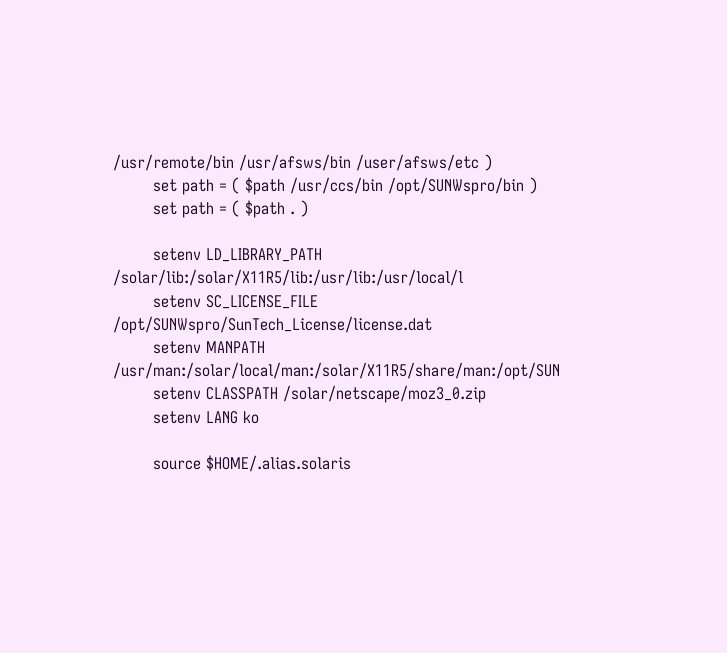/usr/remote/bin /usr/afsws/bin /user/afsws/etc )
        set path = ( $path /usr/ccs/bin /opt/SUNWspro/bin )
        set path = ( $path . )

        setenv LD_LIBRARY_PATH /solar/lib:/solar/X11R5/lib:/usr/lib:/usr/local/l
        setenv SC_LICENSE_FILE /opt/SUNWspro/SunTech_License/license.dat
        setenv MANPATH /usr/man:/solar/local/man:/solar/X11R5/share/man:/opt/SUN
        setenv CLASSPATH /solar/netscape/moz3_0.zip
        setenv LANG ko

        source $HOME/.alias.solaris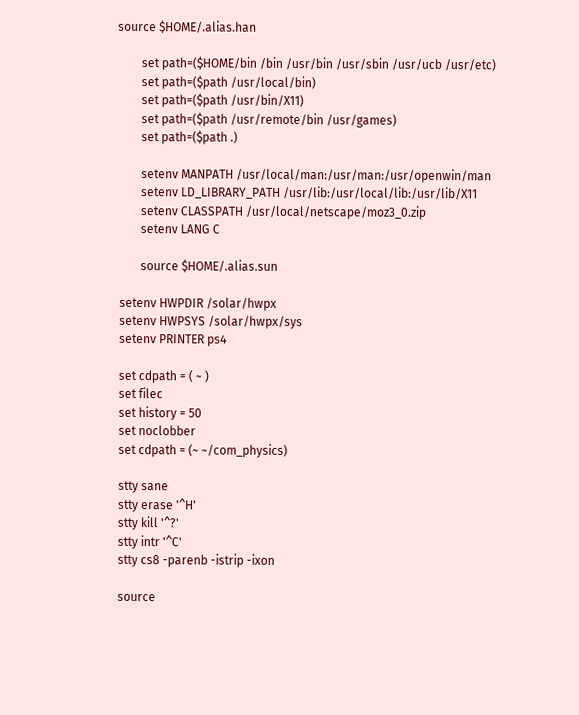source $HOME/.alias.han

        set path=($HOME/bin /bin /usr/bin /usr/sbin /usr/ucb /usr/etc)
        set path=($path /usr/local/bin)
        set path=($path /usr/bin/X11)
        set path=($path /usr/remote/bin /usr/games)
        set path=($path .)

        setenv MANPATH /usr/local/man:/usr/man:/usr/openwin/man
        setenv LD_LIBRARY_PATH /usr/lib:/usr/local/lib:/usr/lib/X11
        setenv CLASSPATH /usr/local/netscape/moz3_0.zip
        setenv LANG C

        source $HOME/.alias.sun

 setenv HWPDIR /solar/hwpx
 setenv HWPSYS /solar/hwpx/sys
 setenv PRINTER ps4

 set cdpath = ( ~ )
 set filec
 set history = 50
 set noclobber
 set cdpath = (~ ~/com_physics)

 stty sane
 stty erase '^H'
 stty kill '^?'
 stty intr '^C'
 stty cs8 -parenb -istrip -ixon

 source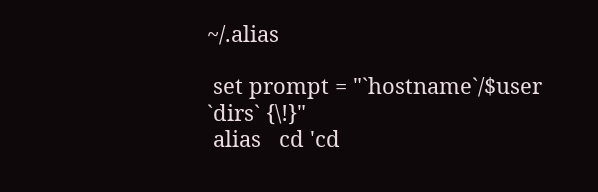~/.alias

 set prompt = "`hostname`/$user `dirs` {\!}"
 alias   cd 'cd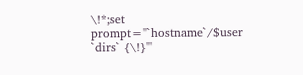\!*;set prompt="`hostname`/$user `dirs` {\!}"'